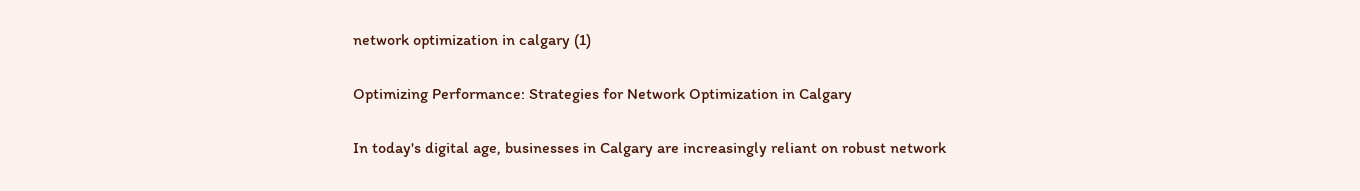network optimization in calgary (1)

Optimizing Performance: Strategies for Network Optimization in Calgary

In today's digital age, businesses in Calgary are increasingly reliant on robust network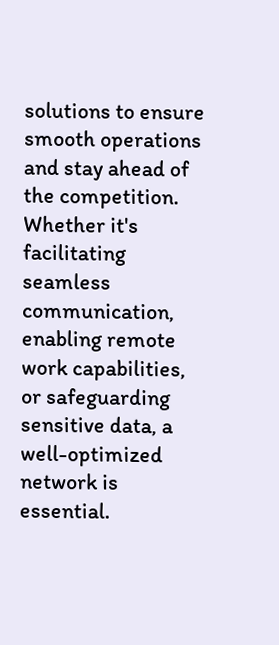solutions to ensure smooth operations and stay ahead of the competition. Whether it's facilitating seamless communication, enabling remote work capabilities, or safeguarding sensitive data, a well-optimized network is essential.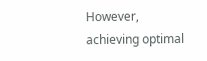However, achieving optimal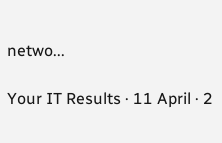netwo...

Your IT Results · 11 April · 2